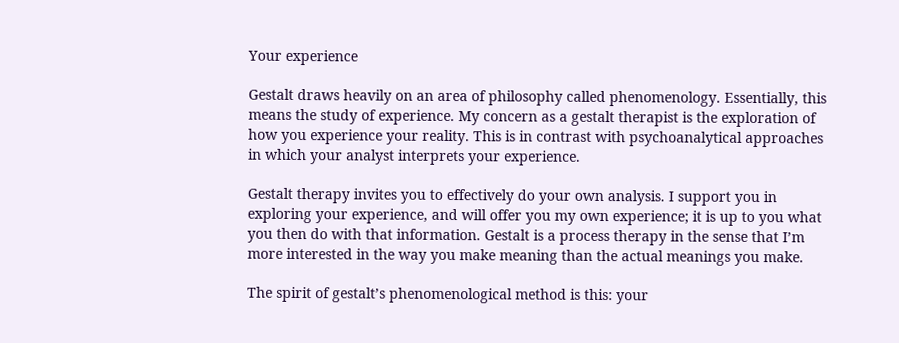Your experience

Gestalt draws heavily on an area of philosophy called phenomenology. Essentially, this means the study of experience. My concern as a gestalt therapist is the exploration of how you experience your reality. This is in contrast with psychoanalytical approaches in which your analyst interprets your experience.

Gestalt therapy invites you to effectively do your own analysis. I support you in exploring your experience, and will offer you my own experience; it is up to you what you then do with that information. Gestalt is a process therapy in the sense that I’m more interested in the way you make meaning than the actual meanings you make.

The spirit of gestalt’s phenomenological method is this: your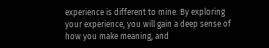experience is different to mine. By exploring your experience, you will gain a deep sense of how you make meaning, and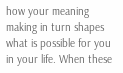how your meaning making in turn shapes what is possible for you in your life. When these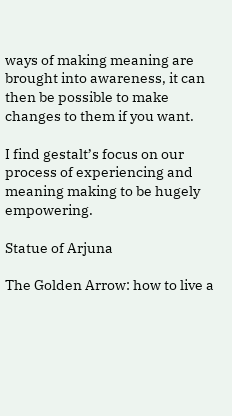ways of making meaning are brought into awareness, it can then be possible to make changes to them if you want.

I find gestalt’s focus on our process of experiencing and meaning making to be hugely empowering.

Statue of Arjuna

The Golden Arrow: how to live a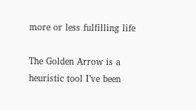more or less fulfilling life

The Golden Arrow is a heuristic tool I’ve been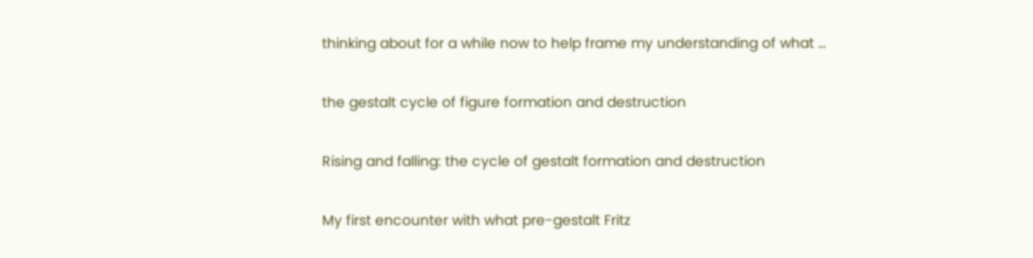thinking about for a while now to help frame my understanding of what …

the gestalt cycle of figure formation and destruction

Rising and falling: the cycle of gestalt formation and destruction

My first encounter with what pre-gestalt Fritz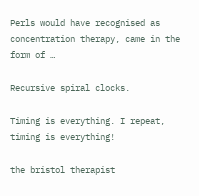Perls would have recognised as concentration therapy, came in the form of …

Recursive spiral clocks.

Timing is everything. I repeat, timing is everything!

the bristol therapist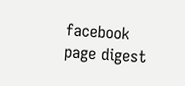facebook page digest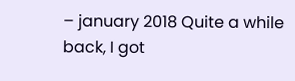– january 2018 Quite a while back, I got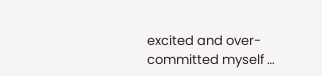excited and over-committed myself …